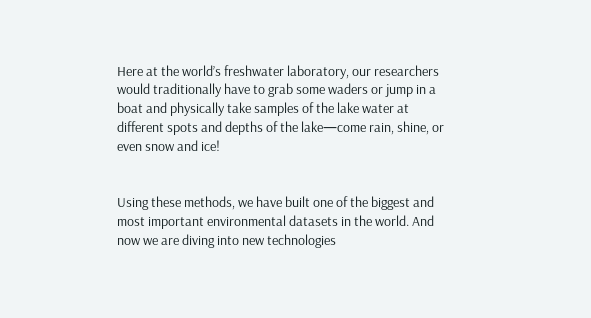Here at the world’s freshwater laboratory, our researchers would traditionally have to grab some waders or jump in a boat and physically take samples of the lake water at different spots and depths of the lake—come rain, shine, or even snow and ice!


Using these methods, we have built one of the biggest and most important environmental datasets in the world. And now we are diving into new technologies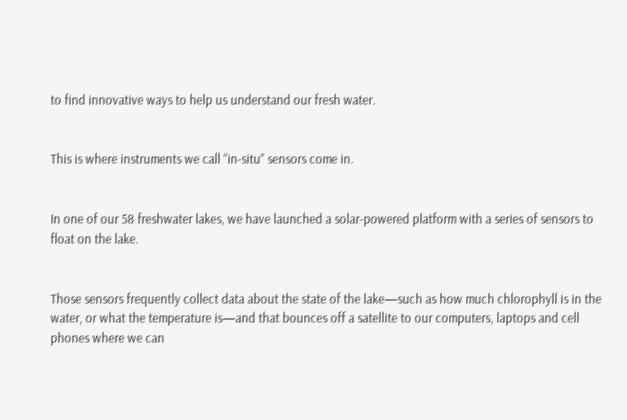to find innovative ways to help us understand our fresh water.


This is where instruments we call “in-situ” sensors come in.


In one of our 58 freshwater lakes, we have launched a solar-powered platform with a series of sensors to float on the lake.


Those sensors frequently collect data about the state of the lake—such as how much chlorophyll is in the water, or what the temperature is—and that bounces off a satellite to our computers, laptops and cell phones where we can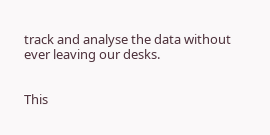track and analyse the data without ever leaving our desks.


This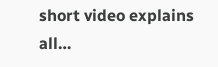short video explains all…